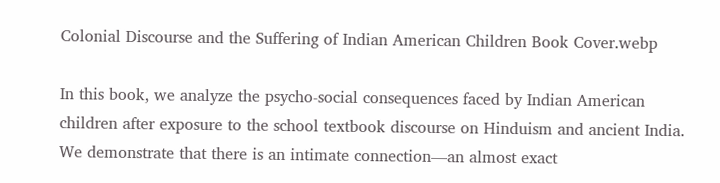Colonial Discourse and the Suffering of Indian American Children Book Cover.webp

In this book, we analyze the psycho-social consequences faced by Indian American children after exposure to the school textbook discourse on Hinduism and ancient India. We demonstrate that there is an intimate connection—an almost exact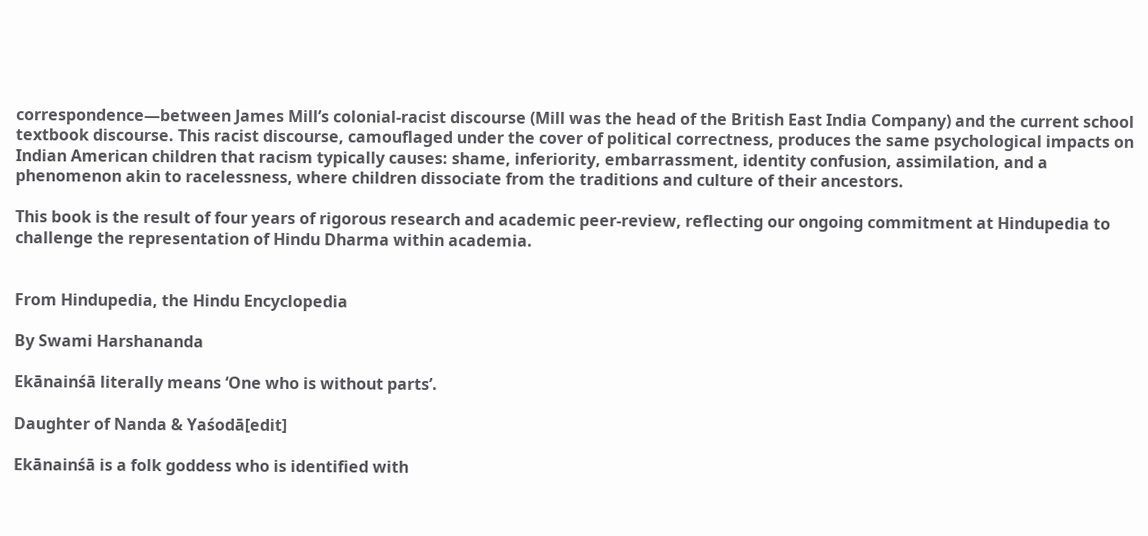correspondence—between James Mill’s colonial-racist discourse (Mill was the head of the British East India Company) and the current school textbook discourse. This racist discourse, camouflaged under the cover of political correctness, produces the same psychological impacts on Indian American children that racism typically causes: shame, inferiority, embarrassment, identity confusion, assimilation, and a phenomenon akin to racelessness, where children dissociate from the traditions and culture of their ancestors.

This book is the result of four years of rigorous research and academic peer-review, reflecting our ongoing commitment at Hindupedia to challenge the representation of Hindu Dharma within academia.


From Hindupedia, the Hindu Encyclopedia

By Swami Harshananda

Ekānainśā literally means ‘One who is without parts’.

Daughter of Nanda & Yaśodā[edit]

Ekānainśā is a folk goddess who is identified with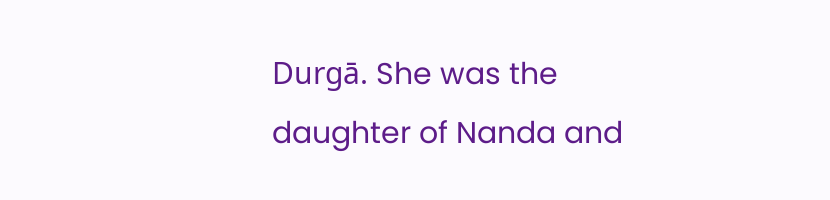Durgā. She was the daughter of Nanda and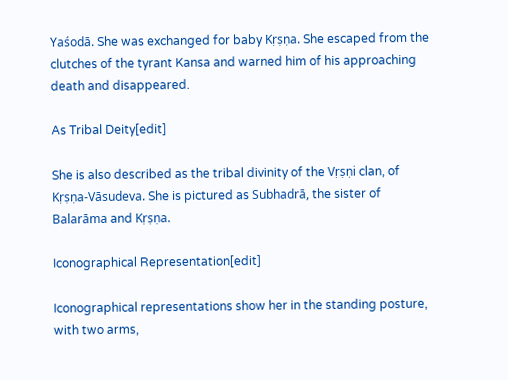Yaśodā. She was exchanged for baby Kṛṣṇa. She escaped from the clutches of the tyrant Kansa and warned him of his approaching death and disappeared.

As Tribal Deity[edit]

She is also described as the tribal divinity of the Vṛṣṇi clan, of Kṛṣṇa-Vāsudeva. She is pictured as Subhadrā, the sister of Balarāma and Kṛṣṇa.

Iconographical Representation[edit]

Iconographical representations show her in the standing posture, with two arms,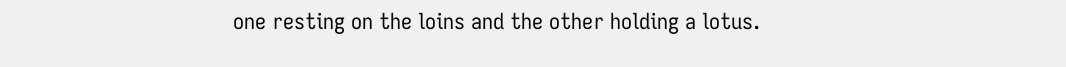one resting on the loins and the other holding a lotus.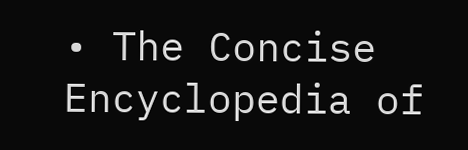• The Concise Encyclopedia of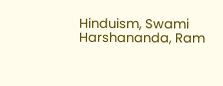Hinduism, Swami Harshananda, Ram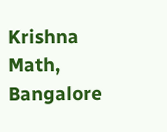Krishna Math, Bangalore